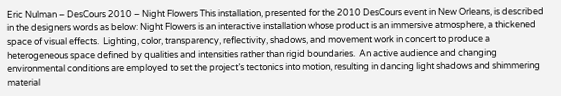Eric Nulman – DesCours 2010 – Night Flowers This installation, presented for the 2010 DesCours event in New Orleans, is described in the designers words as below: Night Flowers is an interactive installation whose product is an immersive atmosphere, a thickened space of visual effects.  Lighting, color, transparency, reflectivity, shadows, and movement work in concert to produce a heterogeneous space defined by qualities and intensities rather than rigid boundaries.  An active audience and changing environmental conditions are employed to set the project’s tectonics into motion, resulting in dancing light shadows and shimmering material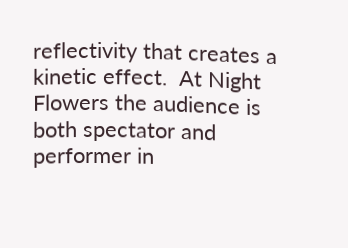reflectivity that creates a kinetic effect.  At Night Flowers the audience is both spectator and performer in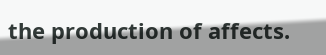the production of affects.